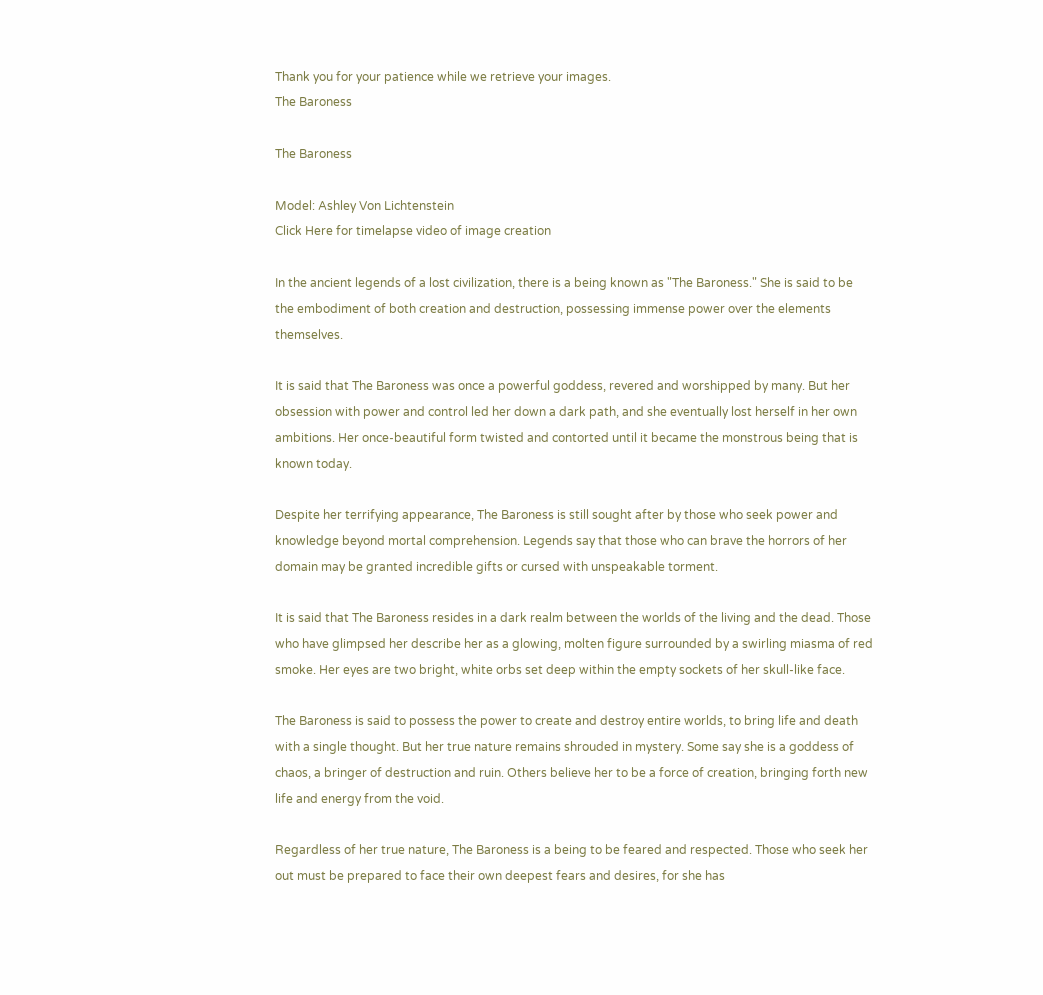Thank you for your patience while we retrieve your images.
The Baroness

The Baroness

Model: Ashley Von Lichtenstein
Click Here for timelapse video of image creation

In the ancient legends of a lost civilization, there is a being known as "The Baroness." She is said to be the embodiment of both creation and destruction, possessing immense power over the elements themselves.

It is said that The Baroness was once a powerful goddess, revered and worshipped by many. But her obsession with power and control led her down a dark path, and she eventually lost herself in her own ambitions. Her once-beautiful form twisted and contorted until it became the monstrous being that is known today.

Despite her terrifying appearance, The Baroness is still sought after by those who seek power and knowledge beyond mortal comprehension. Legends say that those who can brave the horrors of her domain may be granted incredible gifts or cursed with unspeakable torment.

It is said that The Baroness resides in a dark realm between the worlds of the living and the dead. Those who have glimpsed her describe her as a glowing, molten figure surrounded by a swirling miasma of red smoke. Her eyes are two bright, white orbs set deep within the empty sockets of her skull-like face.

The Baroness is said to possess the power to create and destroy entire worlds, to bring life and death with a single thought. But her true nature remains shrouded in mystery. Some say she is a goddess of chaos, a bringer of destruction and ruin. Others believe her to be a force of creation, bringing forth new life and energy from the void.

Regardless of her true nature, The Baroness is a being to be feared and respected. Those who seek her out must be prepared to face their own deepest fears and desires, for she has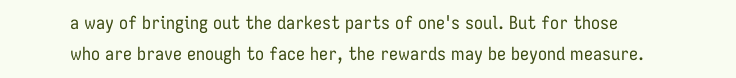a way of bringing out the darkest parts of one's soul. But for those who are brave enough to face her, the rewards may be beyond measure.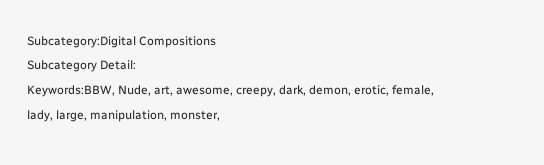Subcategory:Digital Compositions
Subcategory Detail:
Keywords:BBW, Nude, art, awesome, creepy, dark, demon, erotic, female, lady, large, manipulation, monster,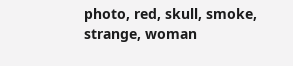photo, red, skull, smoke, strange, woman